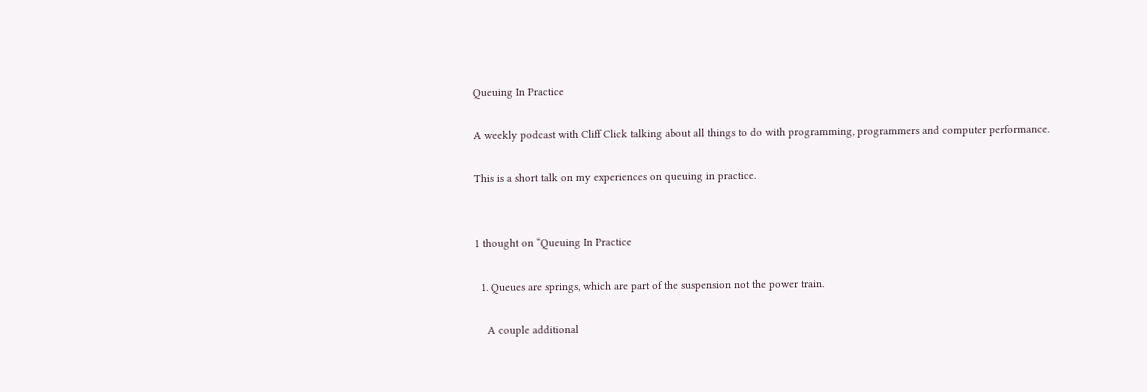Queuing In Practice

A weekly podcast with Cliff Click talking about all things to do with programming, programmers and computer performance.

This is a short talk on my experiences on queuing in practice.


1 thought on “Queuing In Practice

  1. Queues are springs, which are part of the suspension not the power train.

    A couple additional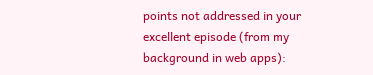points not addressed in your excellent episode (from my background in web apps):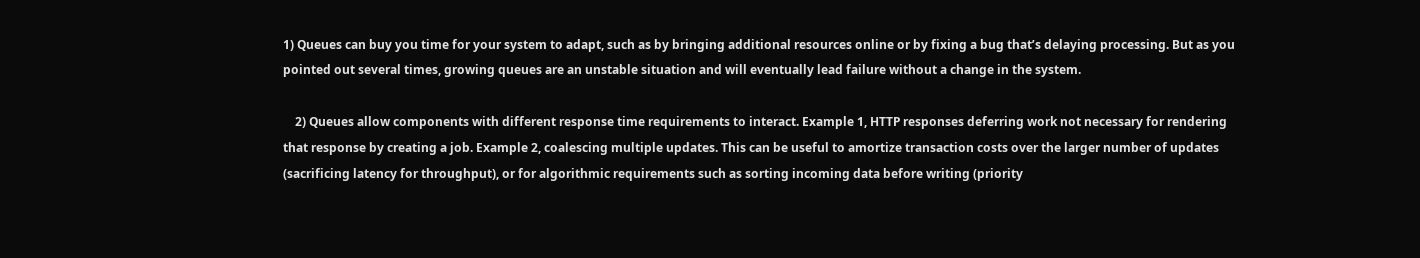1) Queues can buy you time for your system to adapt, such as by bringing additional resources online or by fixing a bug that’s delaying processing. But as you pointed out several times, growing queues are an unstable situation and will eventually lead failure without a change in the system.

    2) Queues allow components with different response time requirements to interact. Example 1, HTTP responses deferring work not necessary for rendering that response by creating a job. Example 2, coalescing multiple updates. This can be useful to amortize transaction costs over the larger number of updates (sacrificing latency for throughput), or for algorithmic requirements such as sorting incoming data before writing (priority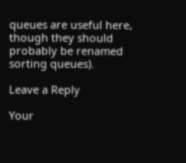queues are useful here, though they should probably be renamed sorting queues).

Leave a Reply

Your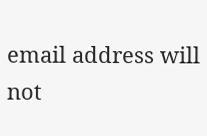email address will not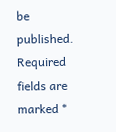be published. Required fields are marked *